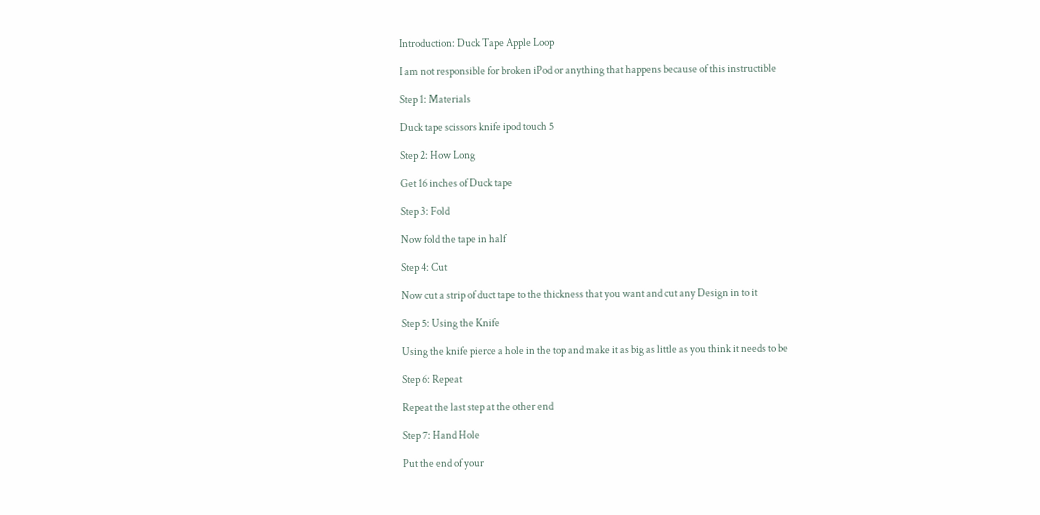Introduction: Duck Tape Apple Loop

I am not responsible for broken iPod or anything that happens because of this instructible

Step 1: Materials

Duck tape scissors knife ipod touch 5

Step 2: How Long

Get 16 inches of Duck tape

Step 3: Fold

Now fold the tape in half

Step 4: Cut

Now cut a strip of duct tape to the thickness that you want and cut any Design in to it

Step 5: Using the Knife

Using the knife pierce a hole in the top and make it as big as little as you think it needs to be

Step 6: Repeat

Repeat the last step at the other end

Step 7: Hand Hole

Put the end of your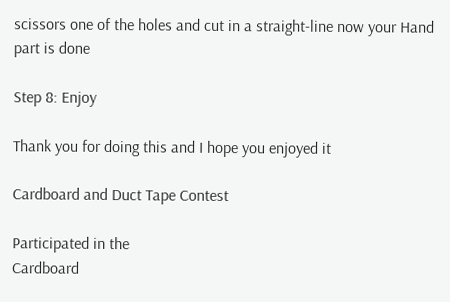scissors one of the holes and cut in a straight-line now your Hand part is done

Step 8: Enjoy

Thank you for doing this and I hope you enjoyed it

Cardboard and Duct Tape Contest

Participated in the
Cardboard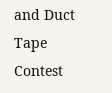and Duct Tape Contest